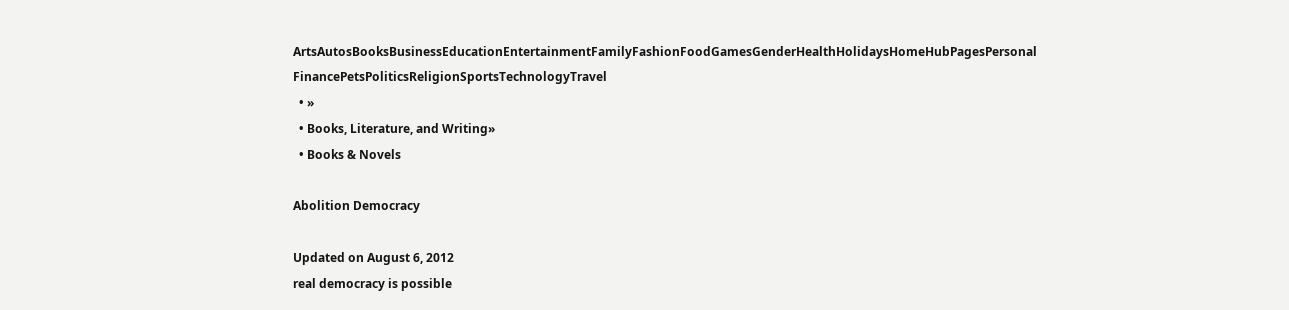ArtsAutosBooksBusinessEducationEntertainmentFamilyFashionFoodGamesGenderHealthHolidaysHomeHubPagesPersonal FinancePetsPoliticsReligionSportsTechnologyTravel
  • »
  • Books, Literature, and Writing»
  • Books & Novels

Abolition Democracy

Updated on August 6, 2012
real democracy is possible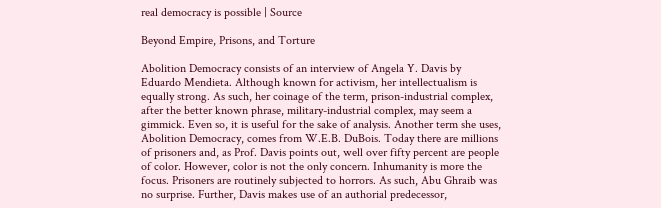real democracy is possible | Source

Beyond Empire, Prisons, and Torture

Abolition Democracy consists of an interview of Angela Y. Davis by Eduardo Mendieta. Although known for activism, her intellectualism is equally strong. As such, her coinage of the term, prison-industrial complex, after the better known phrase, military-industrial complex, may seem a gimmick. Even so, it is useful for the sake of analysis. Another term she uses, Abolition Democracy, comes from W.E.B. DuBois. Today there are millions of prisoners and, as Prof. Davis points out, well over fifty percent are people of color. However, color is not the only concern. Inhumanity is more the focus. Prisoners are routinely subjected to horrors. As such, Abu Ghraib was no surprise. Further, Davis makes use of an authorial predecessor,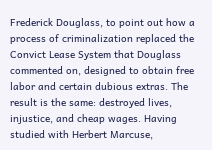Frederick Douglass, to point out how a process of criminalization replaced the Convict Lease System that Douglass commented on, designed to obtain free labor and certain dubious extras. The result is the same: destroyed lives, injustice, and cheap wages. Having studied with Herbert Marcuse,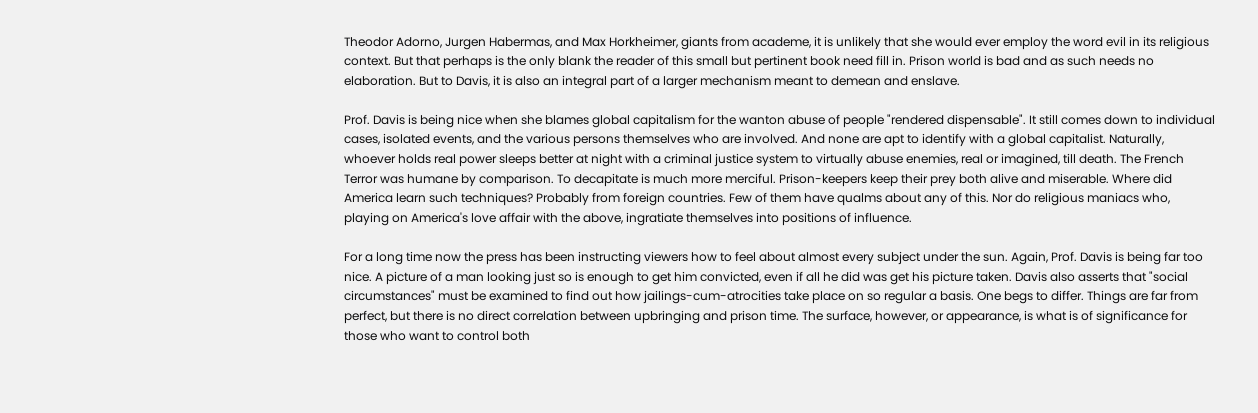Theodor Adorno, Jurgen Habermas, and Max Horkheimer, giants from academe, it is unlikely that she would ever employ the word evil in its religious context. But that perhaps is the only blank the reader of this small but pertinent book need fill in. Prison world is bad and as such needs no elaboration. But to Davis, it is also an integral part of a larger mechanism meant to demean and enslave.

Prof. Davis is being nice when she blames global capitalism for the wanton abuse of people "rendered dispensable". It still comes down to individual cases, isolated events, and the various persons themselves who are involved. And none are apt to identify with a global capitalist. Naturally, whoever holds real power sleeps better at night with a criminal justice system to virtually abuse enemies, real or imagined, till death. The French Terror was humane by comparison. To decapitate is much more merciful. Prison-keepers keep their prey both alive and miserable. Where did America learn such techniques? Probably from foreign countries. Few of them have qualms about any of this. Nor do religious maniacs who, playing on America's love affair with the above, ingratiate themselves into positions of influence.

For a long time now the press has been instructing viewers how to feel about almost every subject under the sun. Again, Prof. Davis is being far too nice. A picture of a man looking just so is enough to get him convicted, even if all he did was get his picture taken. Davis also asserts that "social circumstances" must be examined to find out how jailings-cum-atrocities take place on so regular a basis. One begs to differ. Things are far from perfect, but there is no direct correlation between upbringing and prison time. The surface, however, or appearance, is what is of significance for those who want to control both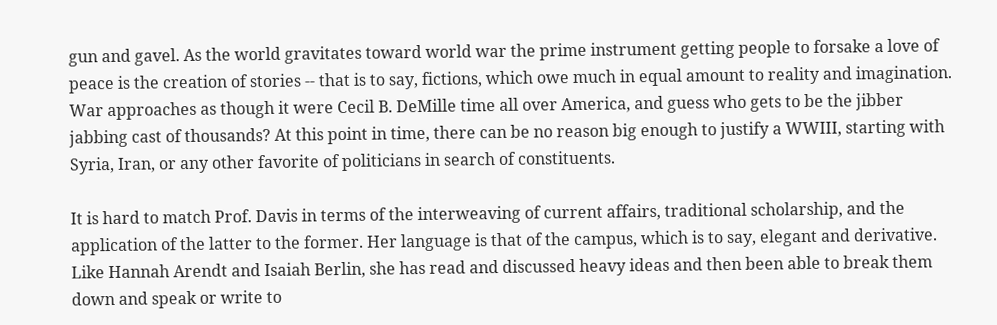gun and gavel. As the world gravitates toward world war the prime instrument getting people to forsake a love of peace is the creation of stories -- that is to say, fictions, which owe much in equal amount to reality and imagination. War approaches as though it were Cecil B. DeMille time all over America, and guess who gets to be the jibber jabbing cast of thousands? At this point in time, there can be no reason big enough to justify a WWIII, starting with Syria, Iran, or any other favorite of politicians in search of constituents.

It is hard to match Prof. Davis in terms of the interweaving of current affairs, traditional scholarship, and the application of the latter to the former. Her language is that of the campus, which is to say, elegant and derivative. Like Hannah Arendt and Isaiah Berlin, she has read and discussed heavy ideas and then been able to break them down and speak or write to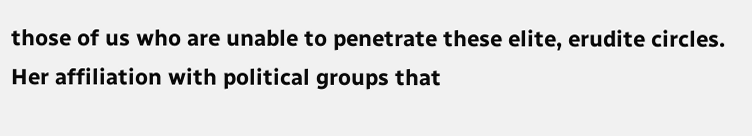those of us who are unable to penetrate these elite, erudite circles. Her affiliation with political groups that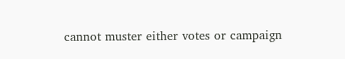cannot muster either votes or campaign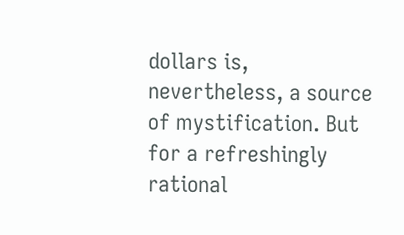dollars is, nevertheless, a source of mystification. But for a refreshingly rational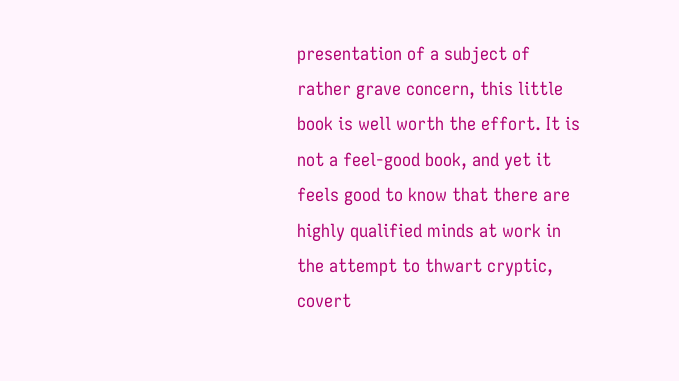presentation of a subject of rather grave concern, this little book is well worth the effort. It is not a feel-good book, and yet it feels good to know that there are highly qualified minds at work in the attempt to thwart cryptic, covert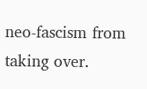neo-fascism from taking over.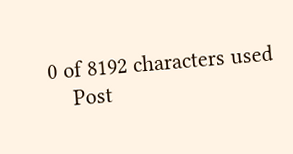0 of 8192 characters used
    Post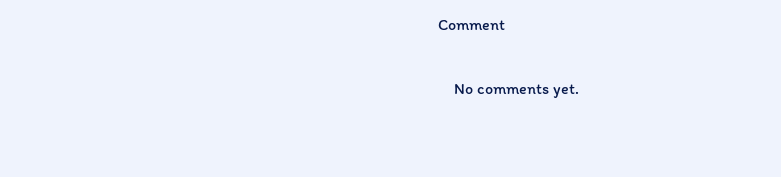Comment

    No comments yet.